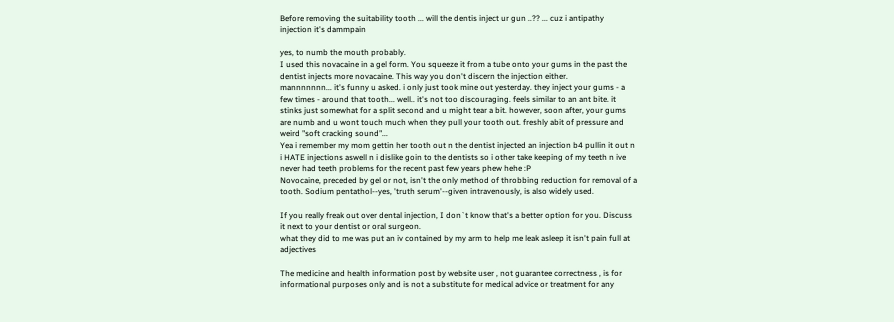Before removing the suitability tooth ... will the dentis inject ur gun ..?? ... cuz i antipathy injection it's dammpain

yes, to numb the mouth probably.
I used this novacaine in a gel form. You squeeze it from a tube onto your gums in the past the dentist injects more novacaine. This way you don't discern the injection either.
mannnnnnn... it's funny u asked. i only just took mine out yesterday. they inject your gums - a few times - around that tooth... well.. it's not too discouraging. feels similar to an ant bite. it stinks just somewhat for a split second and u might tear a bit. however, soon after, your gums are numb and u wont touch much when they pull your tooth out. freshly abit of pressure and weird "soft cracking sound"...
Yea i remember my mom gettin her tooth out n the dentist injected an injection b4 pullin it out n i HATE injections aswell n i dislike goin to the dentists so i other take keeping of my teeth n ive never had teeth problems for the recent past few years phew hehe :P
Novocaine, preceded by gel or not, isn't the only method of throbbing reduction for removal of a tooth. Sodium pentathol--yes, 'truth serum'--given intravenously, is also widely used.

If you really freak out over dental injection, I don`t know that's a better option for you. Discuss it next to your dentist or oral surgeon.
what they did to me was put an iv contained by my arm to help me leak asleep it isn't pain full at adjectives

The medicine and health information post by website user , not guarantee correctness , is for informational purposes only and is not a substitute for medical advice or treatment for any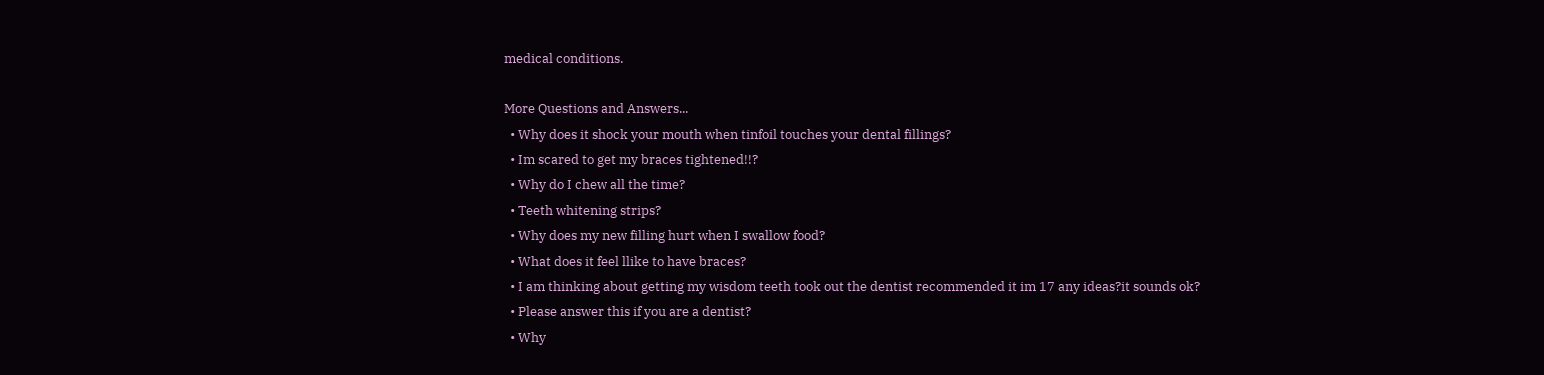medical conditions.

More Questions and Answers...
  • Why does it shock your mouth when tinfoil touches your dental fillings?
  • Im scared to get my braces tightened!!?
  • Why do I chew all the time?
  • Teeth whitening strips?
  • Why does my new filling hurt when I swallow food?
  • What does it feel llike to have braces?
  • I am thinking about getting my wisdom teeth took out the dentist recommended it im 17 any ideas?it sounds ok?
  • Please answer this if you are a dentist?
  • Why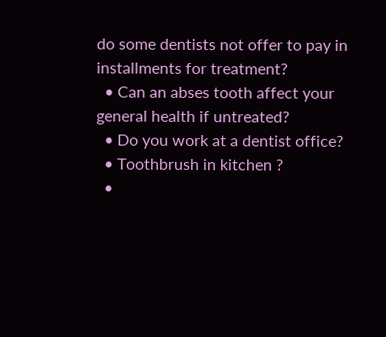do some dentists not offer to pay in installments for treatment?
  • Can an abses tooth affect your general health if untreated?
  • Do you work at a dentist office?
  • Toothbrush in kitchen ?
  •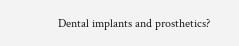Dental implants and prosthetics?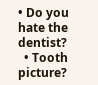• Do you hate the dentist?
  • Tooth picture?